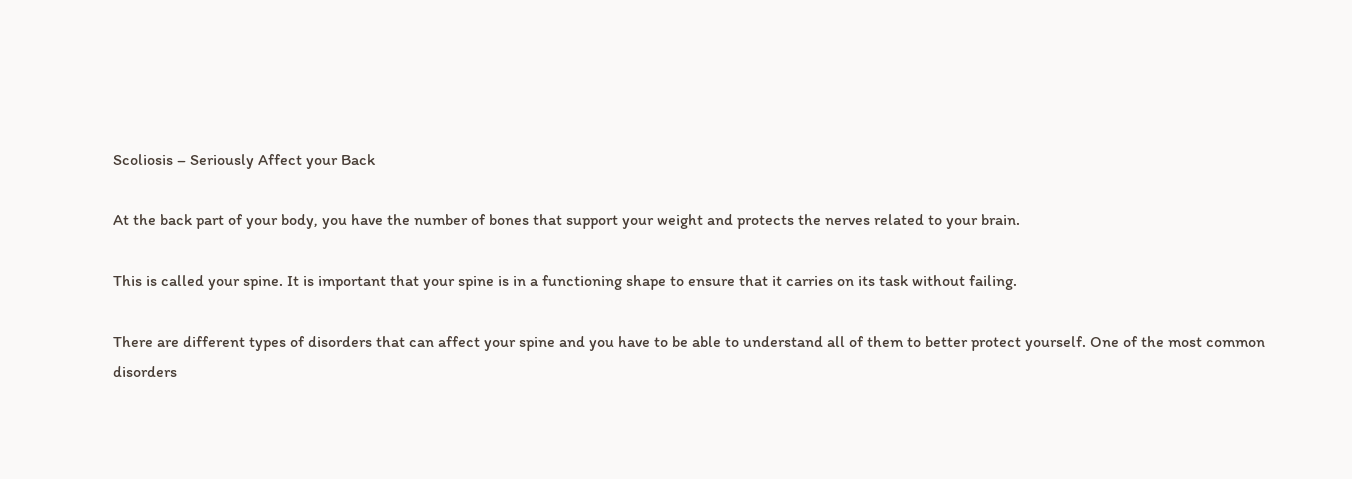Scoliosis – Seriously Affect your Back

At the back part of your body, you have the number of bones that support your weight and protects the nerves related to your brain.

This is called your spine. It is important that your spine is in a functioning shape to ensure that it carries on its task without failing.

There are different types of disorders that can affect your spine and you have to be able to understand all of them to better protect yourself. One of the most common disorders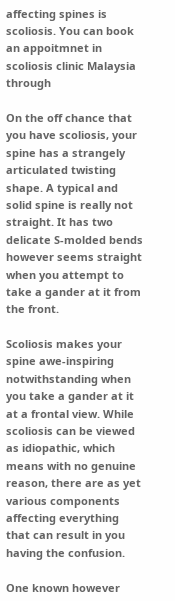affecting spines is scoliosis. You can book an appoitmnet in scoliosis clinic Malaysia through

On the off chance that you have scoliosis, your spine has a strangely articulated twisting shape. A typical and solid spine is really not straight. It has two delicate S-molded bends however seems straight when you attempt to take a gander at it from the front.

Scoliosis makes your spine awe-inspiring notwithstanding when you take a gander at it at a frontal view. While scoliosis can be viewed as idiopathic, which means with no genuine reason, there are as yet various components affecting everything that can result in you having the confusion.

One known however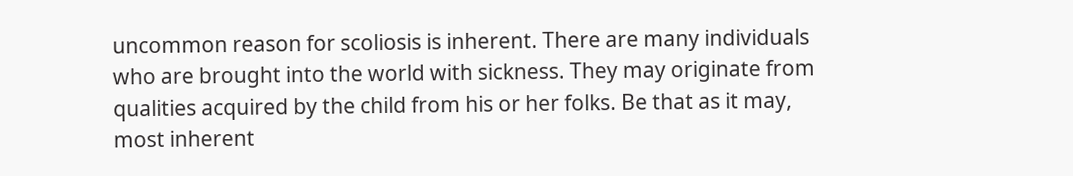uncommon reason for scoliosis is inherent. There are many individuals who are brought into the world with sickness. They may originate from qualities acquired by the child from his or her folks. Be that as it may, most inherent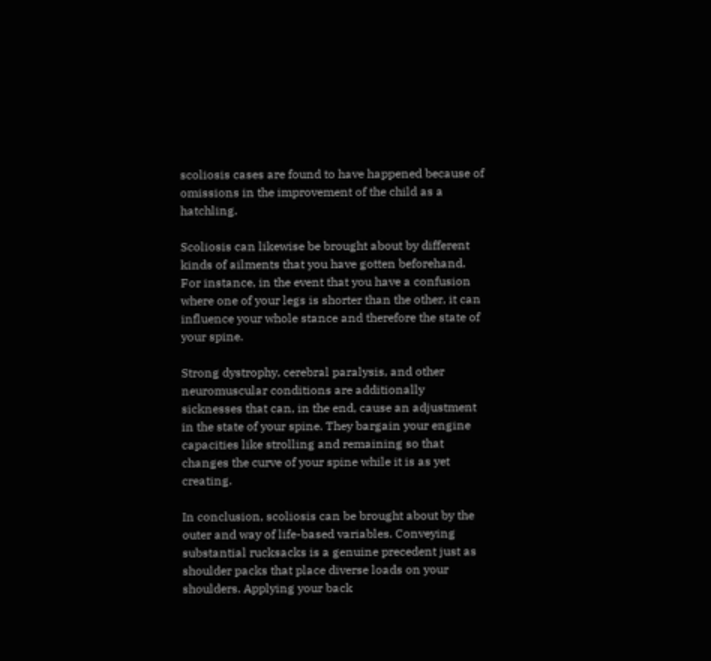scoliosis cases are found to have happened because of omissions in the improvement of the child as a hatchling.

Scoliosis can likewise be brought about by different kinds of ailments that you have gotten beforehand. For instance, in the event that you have a confusion where one of your legs is shorter than the other, it can influence your whole stance and therefore the state of your spine.

Strong dystrophy, cerebral paralysis, and other neuromuscular conditions are additionally sicknesses that can, in the end, cause an adjustment in the state of your spine. They bargain your engine capacities like strolling and remaining so that changes the curve of your spine while it is as yet creating.

In conclusion, scoliosis can be brought about by the outer and way of life-based variables. Conveying substantial rucksacks is a genuine precedent just as shoulder packs that place diverse loads on your shoulders. Applying your back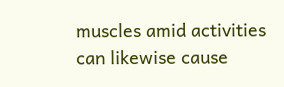muscles amid activities can likewise cause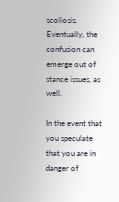scoliosis. Eventually, the confusion can emerge out of stance issues, as well.

In the event that you speculate that you are in danger of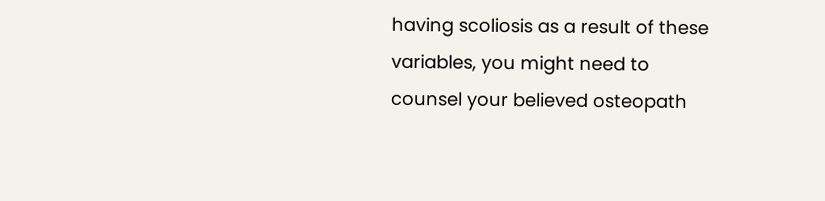having scoliosis as a result of these variables, you might need to counsel your believed osteopath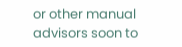or other manual advisors soon to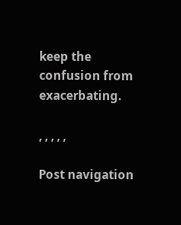keep the confusion from exacerbating.

, , , , ,

Post navigation